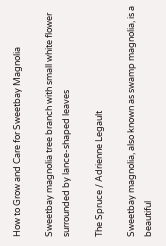How to Grow and Care for Sweetbay Magnolia

Sweetbay magnolia tree branch with small white flower surrounded by lance-shaped leaves

The Spruce / Adrienne Legault

Sweetbay magnolia, also known as swamp magnolia, is a beautiful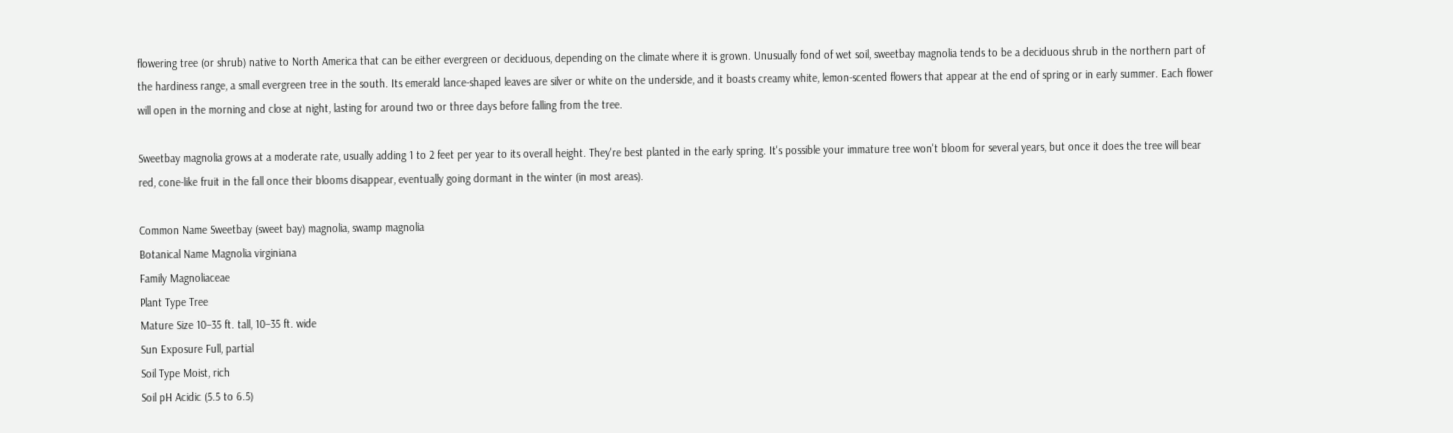flowering tree (or shrub) native to North America that can be either evergreen or deciduous, depending on the climate where it is grown. Unusually fond of wet soil, sweetbay magnolia tends to be a deciduous shrub in the northern part of the hardiness range, a small evergreen tree in the south. Its emerald lance-shaped leaves are silver or white on the underside, and it boasts creamy white, lemon-scented flowers that appear at the end of spring or in early summer. Each flower will open in the morning and close at night, lasting for around two or three days before falling from the tree.

Sweetbay magnolia grows at a moderate rate, usually adding 1 to 2 feet per year to its overall height. They're best planted in the early spring. It's possible your immature tree won't bloom for several years, but once it does the tree will bear red, cone-like fruit in the fall once their blooms disappear, eventually going dormant in the winter (in most areas).

Common Name Sweetbay (sweet bay) magnolia, swamp magnolia
Botanical Name Magnolia virginiana
Family Magnoliaceae
Plant Type Tree
Mature Size 10–35 ft. tall, 10–35 ft. wide
Sun Exposure Full, partial
Soil Type Moist, rich
Soil pH Acidic (5.5 to 6.5)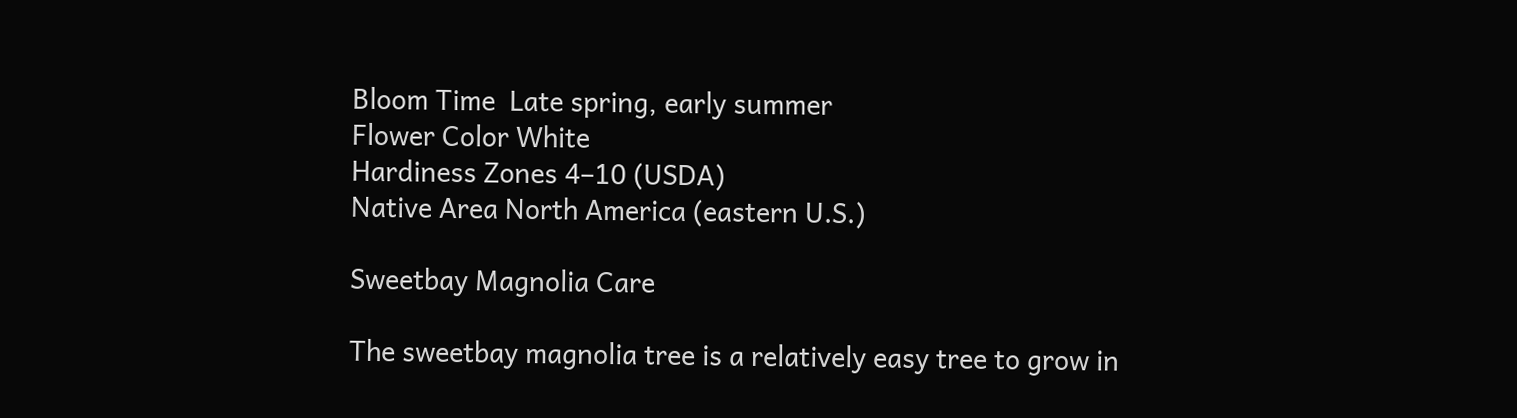Bloom Time  Late spring, early summer
Flower Color White
Hardiness Zones 4–10 (USDA)
Native Area North America (eastern U.S.)

Sweetbay Magnolia Care

The sweetbay magnolia tree is a relatively easy tree to grow in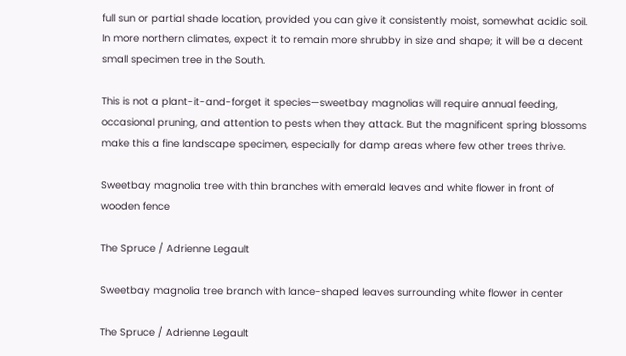full sun or partial shade location, provided you can give it consistently moist, somewhat acidic soil. In more northern climates, expect it to remain more shrubby in size and shape; it will be a decent small specimen tree in the South.

This is not a plant-it-and-forget it species—sweetbay magnolias will require annual feeding, occasional pruning, and attention to pests when they attack. But the magnificent spring blossoms make this a fine landscape specimen, especially for damp areas where few other trees thrive.

Sweetbay magnolia tree with thin branches with emerald leaves and white flower in front of wooden fence

The Spruce / Adrienne Legault

Sweetbay magnolia tree branch with lance-shaped leaves surrounding white flower in center

The Spruce / Adrienne Legault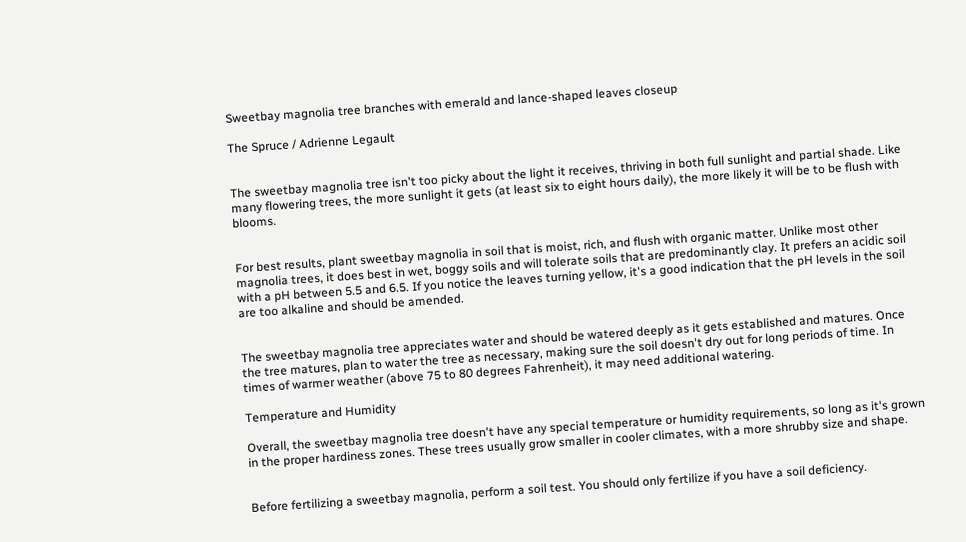Sweetbay magnolia tree branches with emerald and lance-shaped leaves closeup

The Spruce / Adrienne Legault


The sweetbay magnolia tree isn't too picky about the light it receives, thriving in both full sunlight and partial shade. Like many flowering trees, the more sunlight it gets (at least six to eight hours daily), the more likely it will be to be flush with blooms.


For best results, plant sweetbay magnolia in soil that is moist, rich, and flush with organic matter. Unlike most other magnolia trees, it does best in wet, boggy soils and will tolerate soils that are predominantly clay. It prefers an acidic soil with a pH between 5.5 and 6.5. If you notice the leaves turning yellow, it's a good indication that the pH levels in the soil are too alkaline and should be amended.


The sweetbay magnolia tree appreciates water and should be watered deeply as it gets established and matures. Once the tree matures, plan to water the tree as necessary, making sure the soil doesn't dry out for long periods of time. In times of warmer weather (above 75 to 80 degrees Fahrenheit), it may need additional watering.

Temperature and Humidity

Overall, the sweetbay magnolia tree doesn't have any special temperature or humidity requirements, so long as it's grown in the proper hardiness zones. These trees usually grow smaller in cooler climates, with a more shrubby size and shape.


Before fertilizing a sweetbay magnolia, perform a soil test. You should only fertilize if you have a soil deficiency.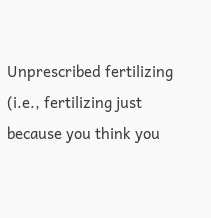Unprescribed fertilizing (i.e., fertilizing just because you think you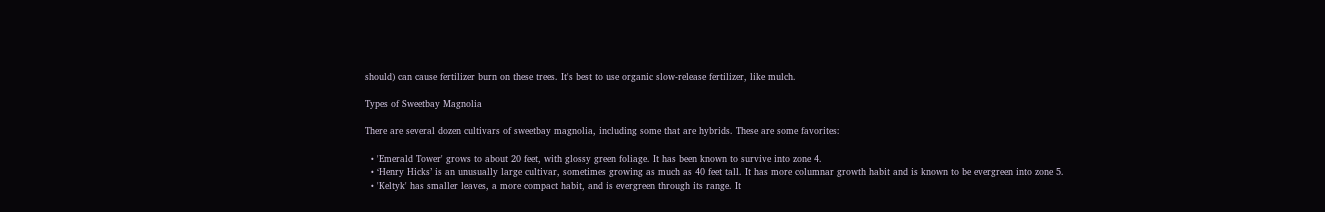should) can cause fertilizer burn on these trees. It's best to use organic slow-release fertilizer, like mulch.

Types of Sweetbay Magnolia

There are several dozen cultivars of sweetbay magnolia, including some that are hybrids. These are some favorites:

  • 'Emerald Tower' grows to about 20 feet, with glossy green foliage. It has been known to survive into zone 4.
  • ‘Henry Hicks’ is an unusually large cultivar, sometimes growing as much as 40 feet tall. It has more columnar growth habit and is known to be evergreen into zone 5.
  • 'Keltyk' has smaller leaves, a more compact habit, and is evergreen through its range. It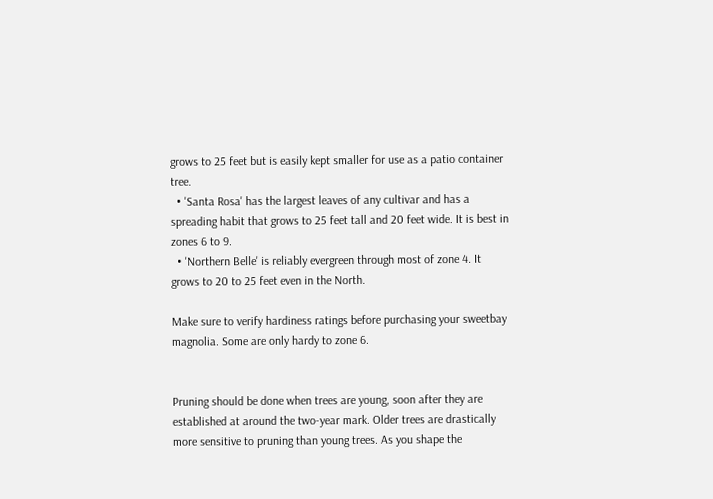grows to 25 feet but is easily kept smaller for use as a patio container tree.
  • 'Santa Rosa' has the largest leaves of any cultivar and has a spreading habit that grows to 25 feet tall and 20 feet wide. It is best in zones 6 to 9.
  • 'Northern Belle' is reliably evergreen through most of zone 4. It grows to 20 to 25 feet even in the North.

Make sure to verify hardiness ratings before purchasing your sweetbay magnolia. Some are only hardy to zone 6.


Pruning should be done when trees are young, soon after they are established at around the two-year mark. Older trees are drastically more sensitive to pruning than young trees. As you shape the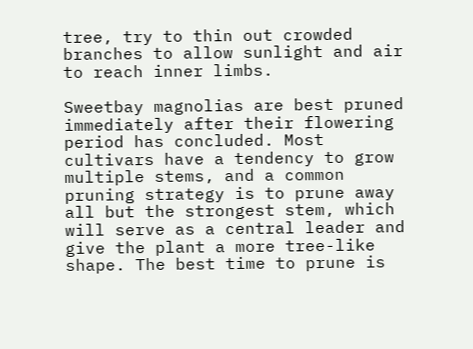tree, try to thin out crowded branches to allow sunlight and air to reach inner limbs.

Sweetbay magnolias are best pruned immediately after their flowering period has concluded. Most cultivars have a tendency to grow multiple stems, and a common pruning strategy is to prune away all but the strongest stem, which will serve as a central leader and give the plant a more tree-like shape. The best time to prune is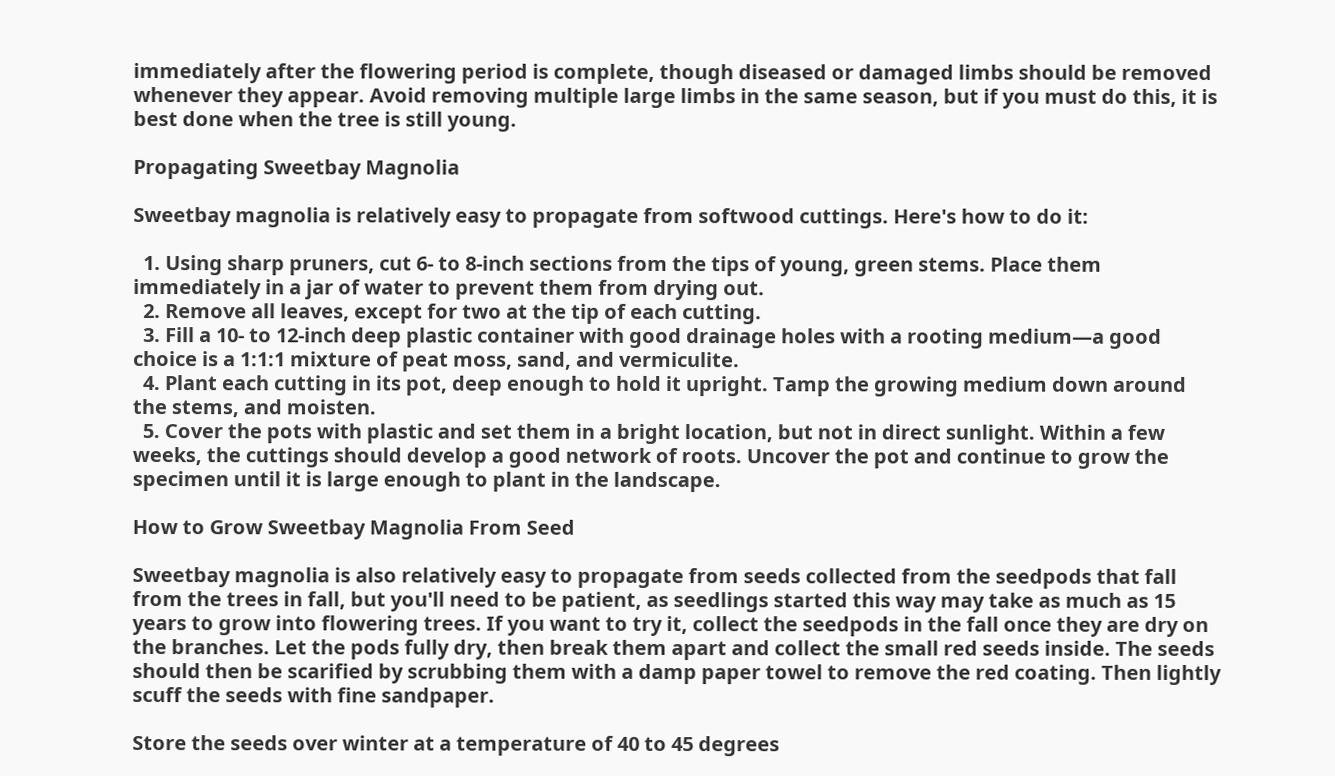immediately after the flowering period is complete, though diseased or damaged limbs should be removed whenever they appear. Avoid removing multiple large limbs in the same season, but if you must do this, it is best done when the tree is still young.

Propagating Sweetbay Magnolia

Sweetbay magnolia is relatively easy to propagate from softwood cuttings. Here's how to do it:

  1. Using sharp pruners, cut 6- to 8-inch sections from the tips of young, green stems. Place them immediately in a jar of water to prevent them from drying out.
  2. Remove all leaves, except for two at the tip of each cutting.
  3. Fill a 10- to 12-inch deep plastic container with good drainage holes with a rooting medium—a good choice is a 1:1:1 mixture of peat moss, sand, and vermiculite.
  4. Plant each cutting in its pot, deep enough to hold it upright. Tamp the growing medium down around the stems, and moisten.
  5. Cover the pots with plastic and set them in a bright location, but not in direct sunlight. Within a few weeks, the cuttings should develop a good network of roots. Uncover the pot and continue to grow the specimen until it is large enough to plant in the landscape.

How to Grow Sweetbay Magnolia From Seed

Sweetbay magnolia is also relatively easy to propagate from seeds collected from the seedpods that fall from the trees in fall, but you'll need to be patient, as seedlings started this way may take as much as 15 years to grow into flowering trees. If you want to try it, collect the seedpods in the fall once they are dry on the branches. Let the pods fully dry, then break them apart and collect the small red seeds inside. The seeds should then be scarified by scrubbing them with a damp paper towel to remove the red coating. Then lightly scuff the seeds with fine sandpaper.

Store the seeds over winter at a temperature of 40 to 45 degrees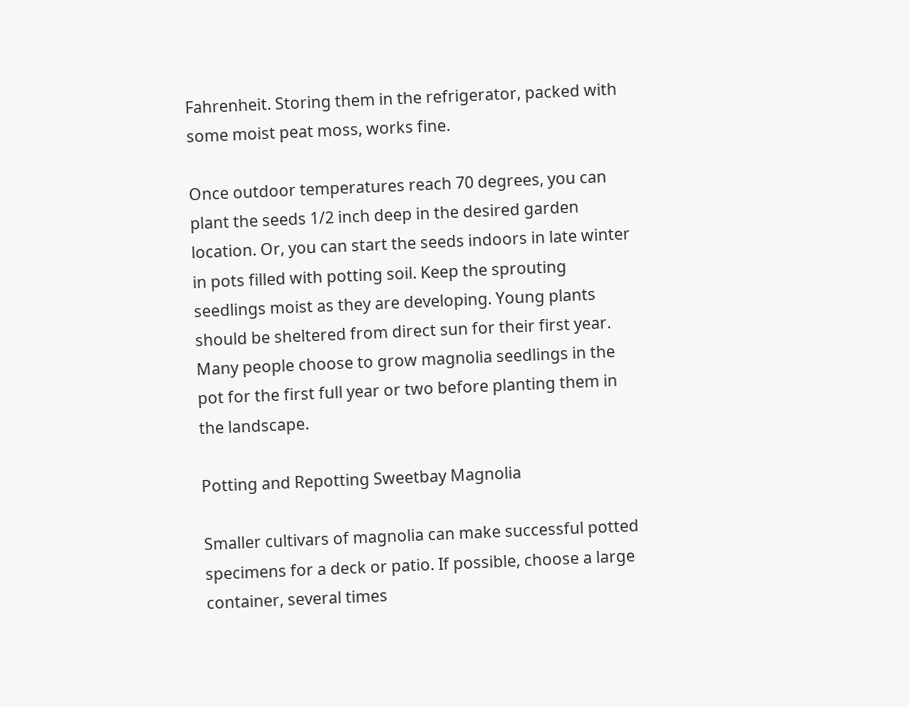Fahrenheit. Storing them in the refrigerator, packed with some moist peat moss, works fine.

Once outdoor temperatures reach 70 degrees, you can plant the seeds 1/2 inch deep in the desired garden location. Or, you can start the seeds indoors in late winter in pots filled with potting soil. Keep the sprouting seedlings moist as they are developing. Young plants should be sheltered from direct sun for their first year. Many people choose to grow magnolia seedlings in the pot for the first full year or two before planting them in the landscape.

Potting and Repotting Sweetbay Magnolia

Smaller cultivars of magnolia can make successful potted specimens for a deck or patio. If possible, choose a large container, several times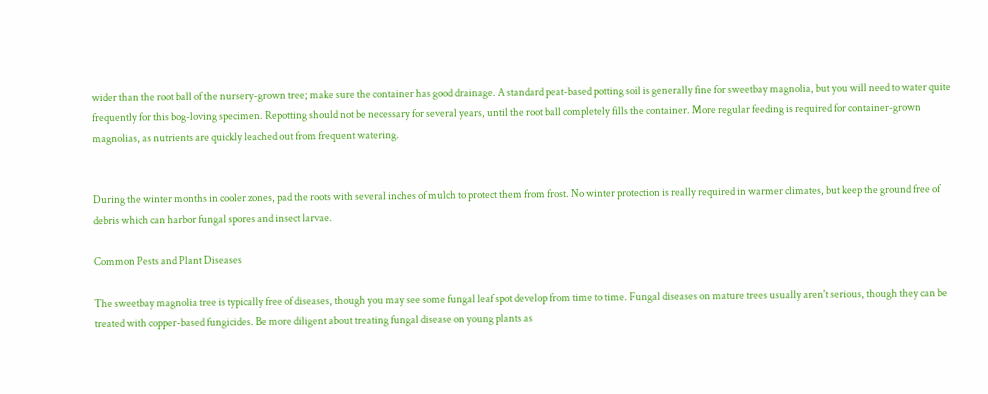wider than the root ball of the nursery-grown tree; make sure the container has good drainage. A standard peat-based potting soil is generally fine for sweetbay magnolia, but you will need to water quite frequently for this bog-loving specimen. Repotting should not be necessary for several years, until the root ball completely fills the container. More regular feeding is required for container-grown magnolias, as nutrients are quickly leached out from frequent watering.


During the winter months in cooler zones, pad the roots with several inches of mulch to protect them from frost. No winter protection is really required in warmer climates, but keep the ground free of debris which can harbor fungal spores and insect larvae.

Common Pests and Plant Diseases

The sweetbay magnolia tree is typically free of diseases, though you may see some fungal leaf spot develop from time to time. Fungal diseases on mature trees usually aren't serious, though they can be treated with copper-based fungicides. Be more diligent about treating fungal disease on young plants as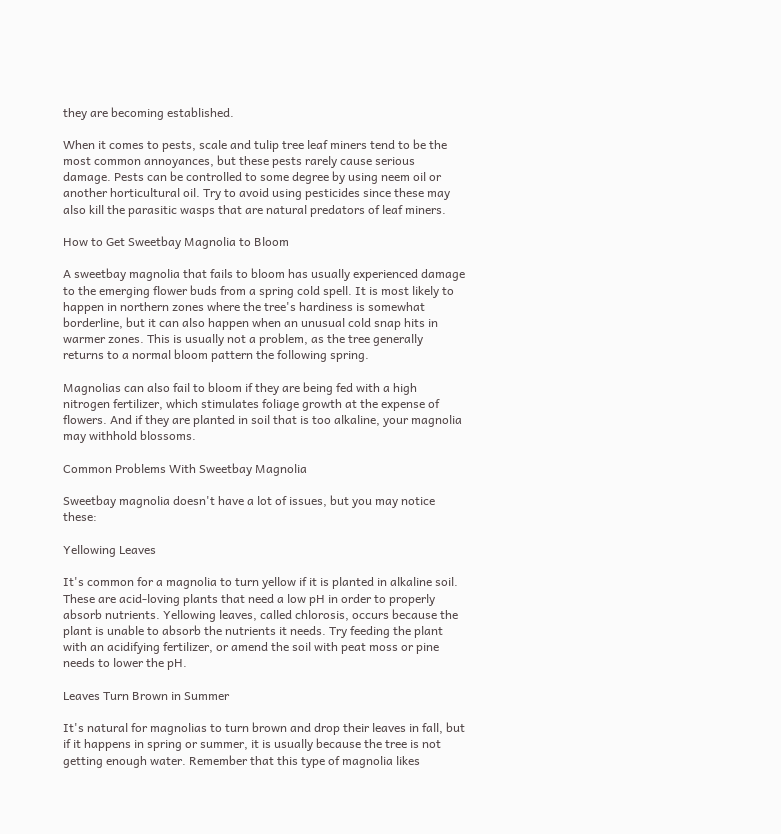they are becoming established.

When it comes to pests, scale and tulip tree leaf miners tend to be the most common annoyances, but these pests rarely cause serious damage. Pests can be controlled to some degree by using neem oil or another horticultural oil. Try to avoid using pesticides since these may also kill the parasitic wasps that are natural predators of leaf miners.

How to Get Sweetbay Magnolia to Bloom

A sweetbay magnolia that fails to bloom has usually experienced damage to the emerging flower buds from a spring cold spell. It is most likely to happen in northern zones where the tree's hardiness is somewhat borderline, but it can also happen when an unusual cold snap hits in warmer zones. This is usually not a problem, as the tree generally returns to a normal bloom pattern the following spring.

Magnolias can also fail to bloom if they are being fed with a high nitrogen fertilizer, which stimulates foliage growth at the expense of flowers. And if they are planted in soil that is too alkaline, your magnolia may withhold blossoms.

Common Problems With Sweetbay Magnolia

Sweetbay magnolia doesn't have a lot of issues, but you may notice these:

Yellowing Leaves

It's common for a magnolia to turn yellow if it is planted in alkaline soil. These are acid-loving plants that need a low pH in order to properly absorb nutrients. Yellowing leaves, called chlorosis, occurs because the plant is unable to absorb the nutrients it needs. Try feeding the plant with an acidifying fertilizer, or amend the soil with peat moss or pine needs to lower the pH.

Leaves Turn Brown in Summer

It's natural for magnolias to turn brown and drop their leaves in fall, but if it happens in spring or summer, it is usually because the tree is not getting enough water. Remember that this type of magnolia likes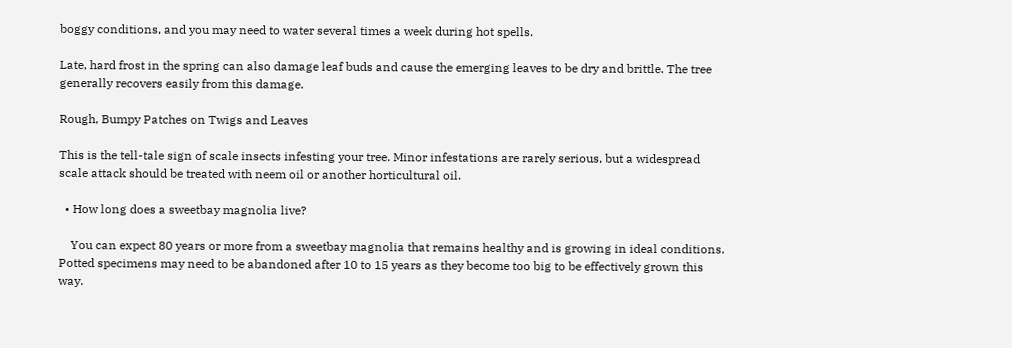boggy conditions, and you may need to water several times a week during hot spells.

Late, hard frost in the spring can also damage leaf buds and cause the emerging leaves to be dry and brittle. The tree generally recovers easily from this damage.

Rough, Bumpy Patches on Twigs and Leaves

This is the tell-tale sign of scale insects infesting your tree. Minor infestations are rarely serious, but a widespread scale attack should be treated with neem oil or another horticultural oil.

  • How long does a sweetbay magnolia live?

    You can expect 80 years or more from a sweetbay magnolia that remains healthy and is growing in ideal conditions. Potted specimens may need to be abandoned after 10 to 15 years as they become too big to be effectively grown this way.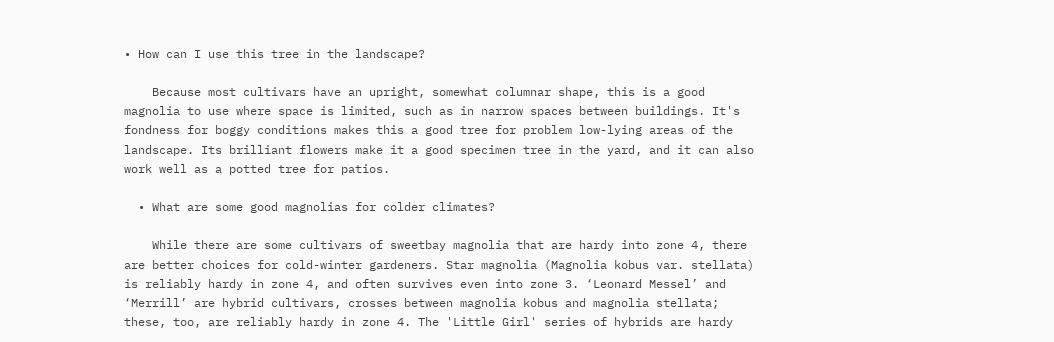• How can I use this tree in the landscape?

    Because most cultivars have an upright, somewhat columnar shape, this is a good magnolia to use where space is limited, such as in narrow spaces between buildings. It's fondness for boggy conditions makes this a good tree for problem low-lying areas of the landscape. Its brilliant flowers make it a good specimen tree in the yard, and it can also work well as a potted tree for patios.

  • What are some good magnolias for colder climates?

    While there are some cultivars of sweetbay magnolia that are hardy into zone 4, there are better choices for cold-winter gardeners. Star magnolia (Magnolia kobus var. stellata) is reliably hardy in zone 4, and often survives even into zone 3. ‘Leonard Messel’ and ‘Merrill’ are hybrid cultivars, crosses between magnolia kobus and magnolia stellata; these, too, are reliably hardy in zone 4. The 'Little Girl' series of hybrids are hardy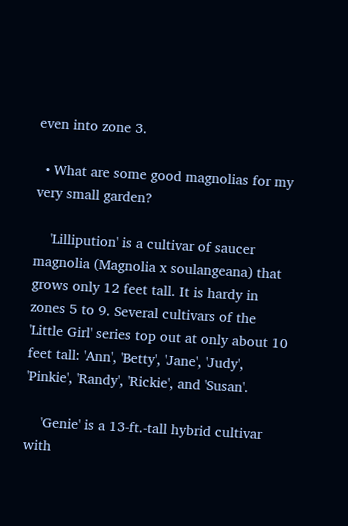even into zone 3.

  • What are some good magnolias for my very small garden?

    'Lillipution' is a cultivar of saucer magnolia (Magnolia x soulangeana) that grows only 12 feet tall. It is hardy in zones 5 to 9. Several cultivars of the 'Little Girl' series top out at only about 10 feet tall: 'Ann', 'Betty', 'Jane', 'Judy', 'Pinkie', 'Randy', 'Rickie', and 'Susan'.

    'Genie' is a 13-ft.-tall hybrid cultivar with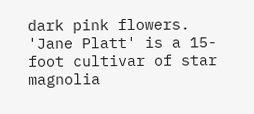dark pink flowers. 'Jane Platt' is a 15-foot cultivar of star magnolia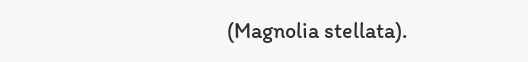(Magnolia stellata).